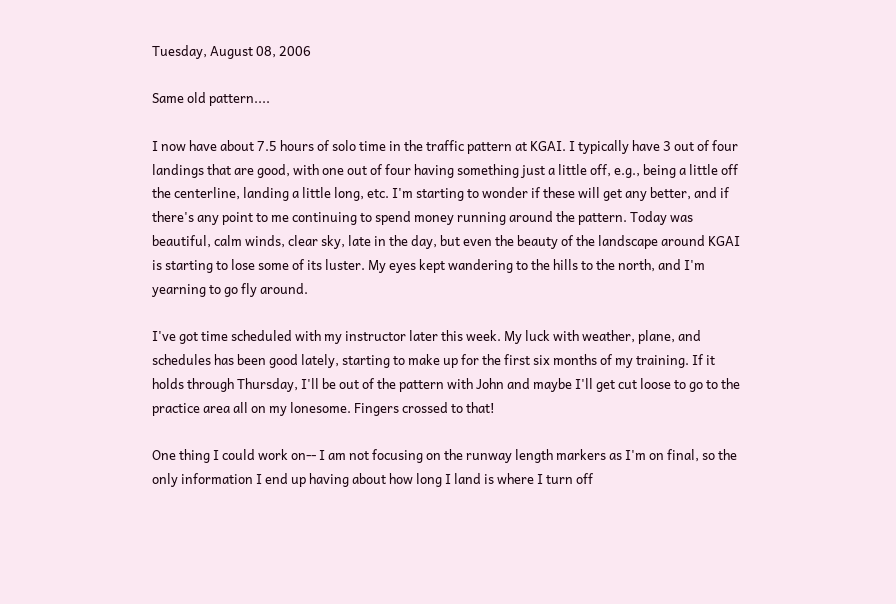Tuesday, August 08, 2006

Same old pattern....

I now have about 7.5 hours of solo time in the traffic pattern at KGAI. I typically have 3 out of four landings that are good, with one out of four having something just a little off, e.g., being a little off the centerline, landing a little long, etc. I'm starting to wonder if these will get any better, and if there's any point to me continuing to spend money running around the pattern. Today was beautiful, calm winds, clear sky, late in the day, but even the beauty of the landscape around KGAI is starting to lose some of its luster. My eyes kept wandering to the hills to the north, and I'm yearning to go fly around.

I've got time scheduled with my instructor later this week. My luck with weather, plane, and schedules has been good lately, starting to make up for the first six months of my training. If it holds through Thursday, I'll be out of the pattern with John and maybe I'll get cut loose to go to the practice area all on my lonesome. Fingers crossed to that!

One thing I could work on-- I am not focusing on the runway length markers as I'm on final, so the only information I end up having about how long I land is where I turn off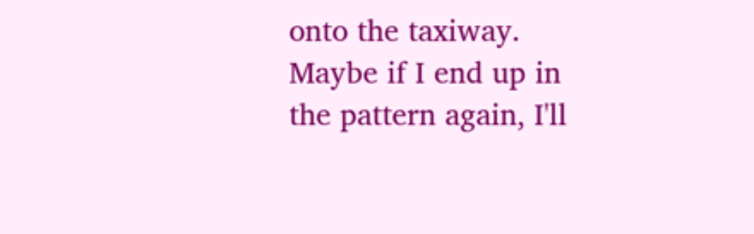onto the taxiway. Maybe if I end up in the pattern again, I'll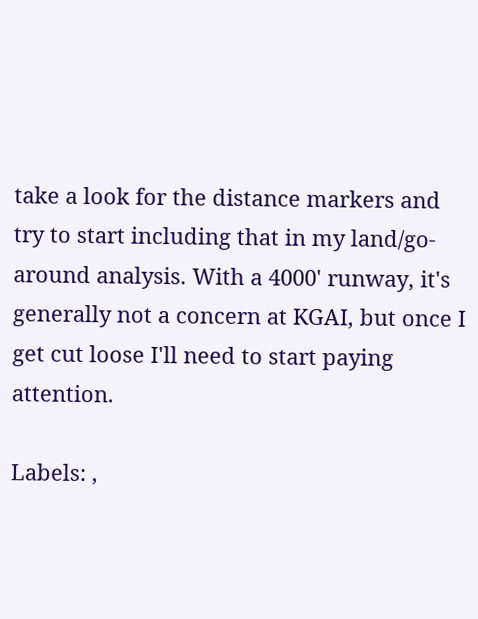take a look for the distance markers and try to start including that in my land/go-around analysis. With a 4000' runway, it's generally not a concern at KGAI, but once I get cut loose I'll need to start paying attention.

Labels: ,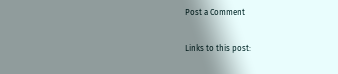Post a Comment

Links to this post: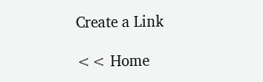Create a Link

<< Home